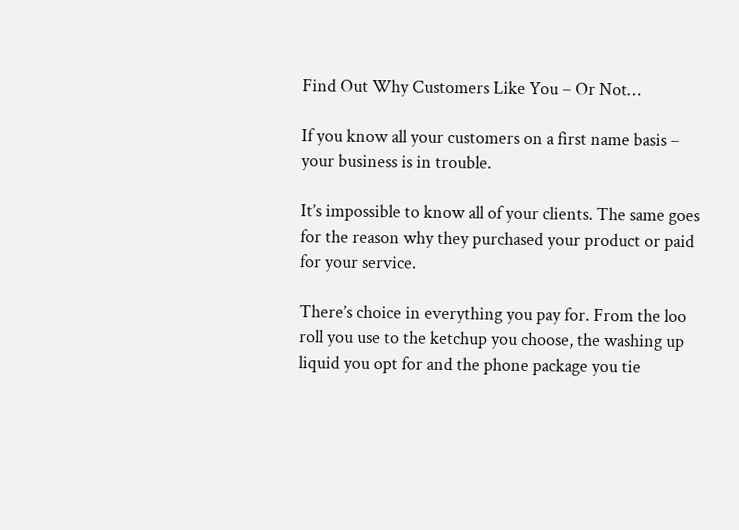Find Out Why Customers Like You – Or Not…

If you know all your customers on a first name basis – your business is in trouble.

It’s impossible to know all of your clients. The same goes for the reason why they purchased your product or paid for your service.

There’s choice in everything you pay for. From the loo roll you use to the ketchup you choose, the washing up liquid you opt for and the phone package you tie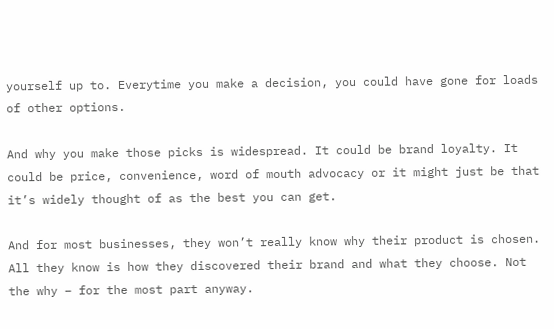yourself up to. Everytime you make a decision, you could have gone for loads of other options.

And why you make those picks is widespread. It could be brand loyalty. It could be price, convenience, word of mouth advocacy or it might just be that it’s widely thought of as the best you can get.

And for most businesses, they won’t really know why their product is chosen. All they know is how they discovered their brand and what they choose. Not the why – for the most part anyway.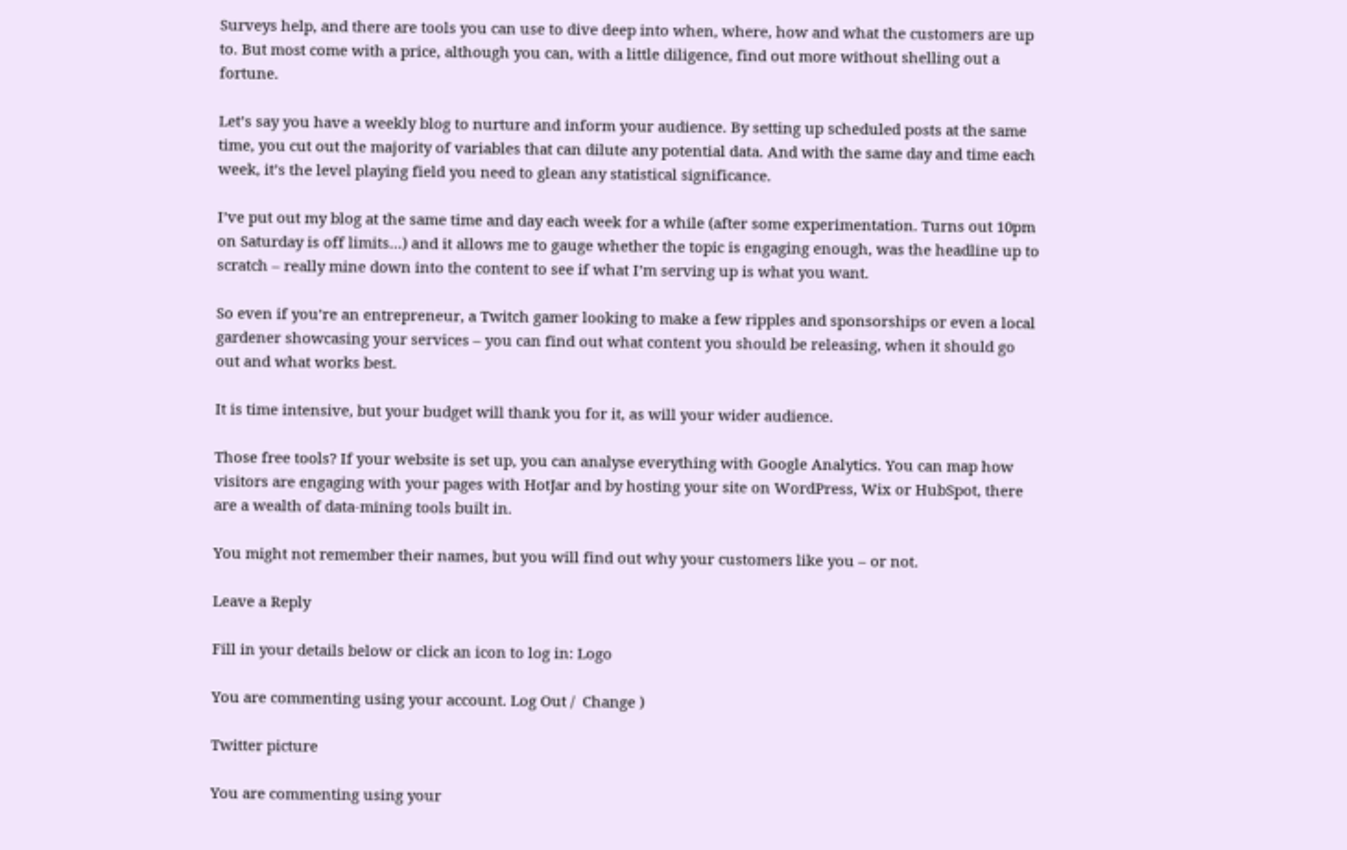Surveys help, and there are tools you can use to dive deep into when, where, how and what the customers are up to. But most come with a price, although you can, with a little diligence, find out more without shelling out a fortune.

Let’s say you have a weekly blog to nurture and inform your audience. By setting up scheduled posts at the same time, you cut out the majority of variables that can dilute any potential data. And with the same day and time each week, it’s the level playing field you need to glean any statistical significance.

I’ve put out my blog at the same time and day each week for a while (after some experimentation. Turns out 10pm on Saturday is off limits…) and it allows me to gauge whether the topic is engaging enough, was the headline up to scratch – really mine down into the content to see if what I’m serving up is what you want.

So even if you’re an entrepreneur, a Twitch gamer looking to make a few ripples and sponsorships or even a local gardener showcasing your services – you can find out what content you should be releasing, when it should go out and what works best.

It is time intensive, but your budget will thank you for it, as will your wider audience.

Those free tools? If your website is set up, you can analyse everything with Google Analytics. You can map how visitors are engaging with your pages with HotJar and by hosting your site on WordPress, Wix or HubSpot, there are a wealth of data-mining tools built in.

You might not remember their names, but you will find out why your customers like you – or not.

Leave a Reply

Fill in your details below or click an icon to log in: Logo

You are commenting using your account. Log Out /  Change )

Twitter picture

You are commenting using your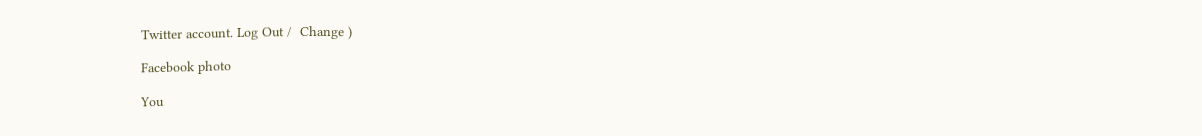Twitter account. Log Out /  Change )

Facebook photo

You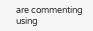are commenting using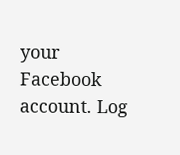your Facebook account. Log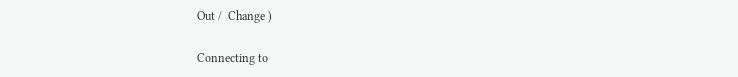Out /  Change )

Connecting to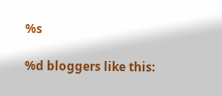%s

%d bloggers like this: